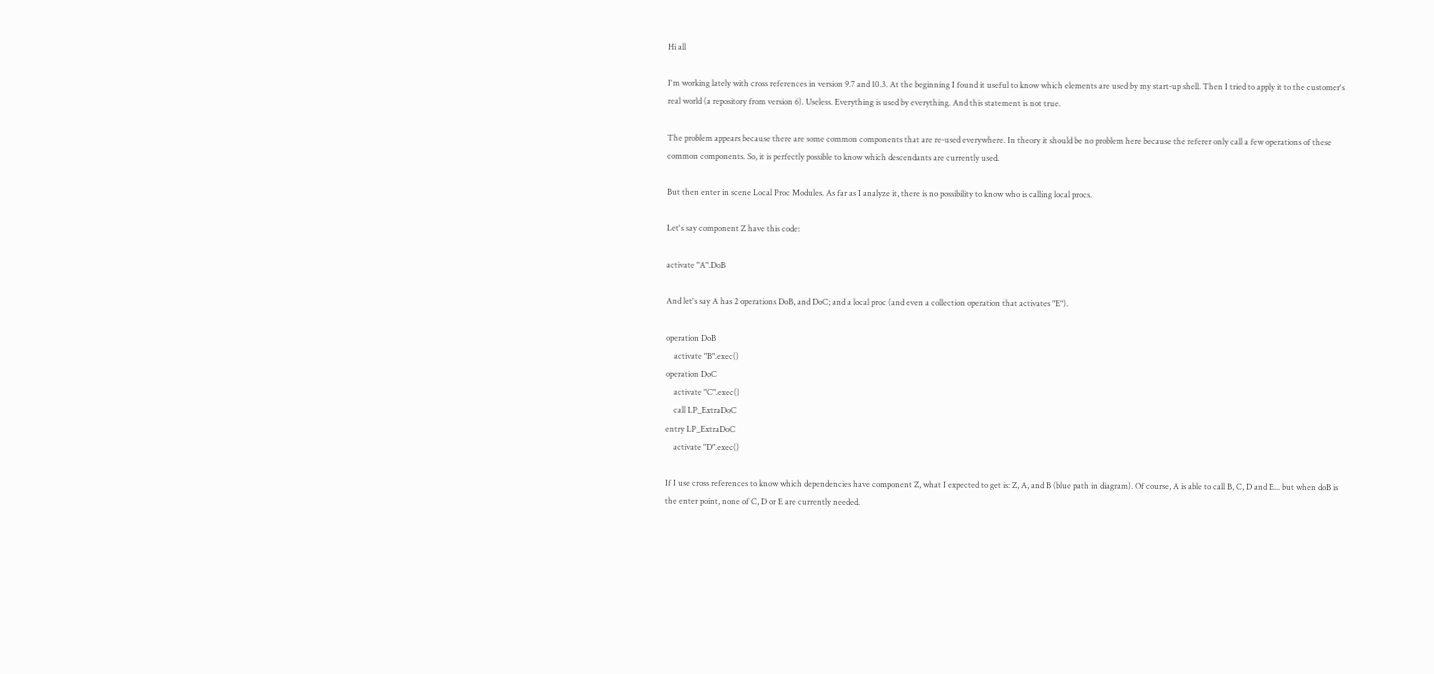Hi all

I'm working lately with cross references in version 9.7 and 10.3. At the beginning I found it useful to know which elements are used by my start-up shell. Then I tried to apply it to the customer's real world (a repository from version 6). Useless. Everything is used by everything. And this statement is not true.

The problem appears because there are some common components that are re-used everywhere. In theory it should be no problem here because the referer only call a few operations of these common components. So, it is perfectly possible to know which descendants are currently used.

But then enter in scene Local Proc Modules. As far as I analyze it, there is no possibility to know who is calling local procs.

Let's say component Z have this code:

activate "A".DoB

And let's say A has 2 operations DoB, and DoC; and a local proc (and even a collection operation that activates "E").

operation DoB
    activate "B".exec()
operation DoC
    activate "C".exec()
    call LP_ExtraDoC
entry LP_ExtraDoC
    activate "D".exec()

If I use cross references to know which dependencies have component Z, what I expected to get is: Z, A, and B (blue path in diagram). Of course, A is able to call B, C, D and E... but when doB is the enter point, none of C, D or E are currently needed.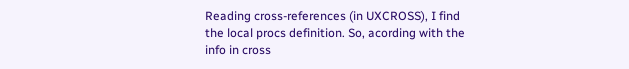Reading cross-references (in UXCROSS), I find the local procs definition. So, acording with the info in cross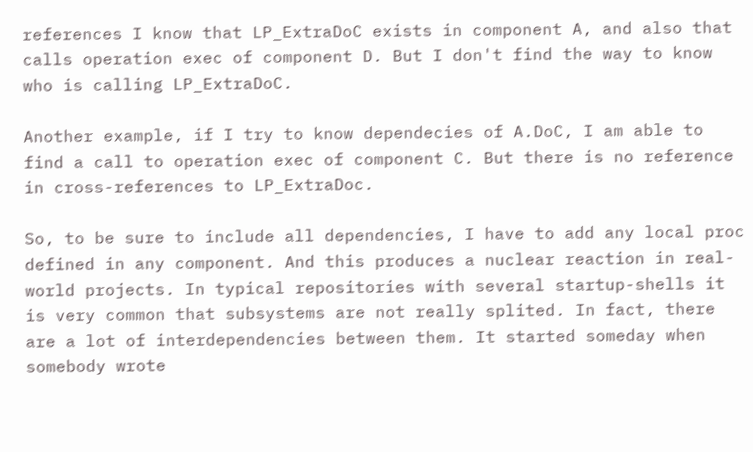references I know that LP_ExtraDoC exists in component A, and also that calls operation exec of component D. But I don't find the way to know who is calling LP_ExtraDoC.

Another example, if I try to know dependecies of A.DoC, I am able to find a call to operation exec of component C. But there is no reference in cross-references to LP_ExtraDoc.

So, to be sure to include all dependencies, I have to add any local proc defined in any component. And this produces a nuclear reaction in real-world projects. In typical repositories with several startup-shells it is very common that subsystems are not really splited. In fact, there are a lot of interdependencies between them. It started someday when somebody wrote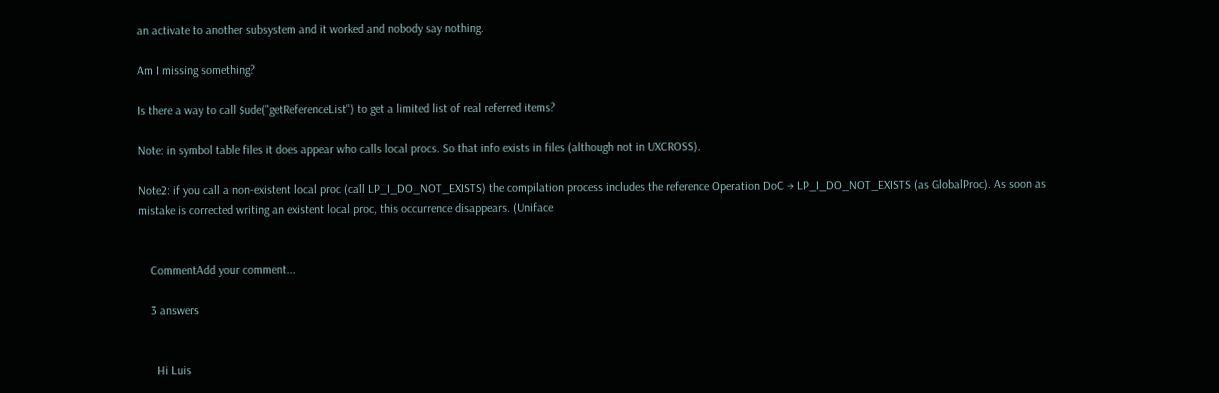an activate to another subsystem and it worked and nobody say nothing.

Am I missing something?

Is there a way to call $ude("getReferenceList") to get a limited list of real referred items?

Note: in symbol table files it does appear who calls local procs. So that info exists in files (although not in UXCROSS).

Note2: if you call a non-existent local proc (call LP_I_DO_NOT_EXISTS) the compilation process includes the reference Operation DoC → LP_I_DO_NOT_EXISTS (as GlobalProc). As soon as mistake is corrected writing an existent local proc, this occurrence disappears. (Uniface


    CommentAdd your comment...

    3 answers


      Hi Luis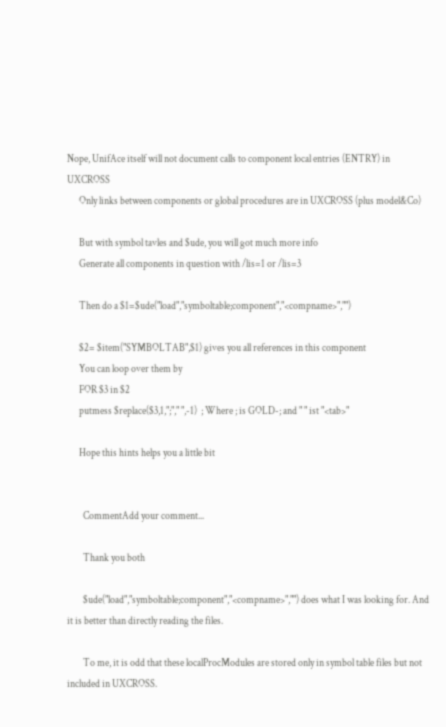Nope, UnifAce itself will not document calls to component local entries (ENTRY) in UXCROSS
      Only links between components or global procedures are in UXCROSS (plus model&Co)

      But with symbol tavles and $ude, you will got much more info
      Generate all components in question with /lis=1 or /lis=3

      Then do a $1=$ude("load","symboltable;component","<compname>","")

      $2= $item("SYMBOLTAB",$1) gives you all references in this component
      You can loop over them by
      FOR $3 in $2
      putmess $replace($3,1,";"," ",-1)  ; Where ; is GOLD-; and " " ist "<tab>"

      Hope this hints helps you a little bit


        CommentAdd your comment...

        Thank you both

        $ude("load","symboltable;component","<compname>","") does what I was looking for. And it is better than directly reading the files.

        To me, it is odd that these localProcModules are stored only in symbol table files but not included in UXCROSS.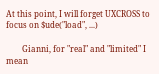At this point, I will forget UXCROSS to focus on $ude("load", ...)

        Gianni, for "real" and "limited" I mean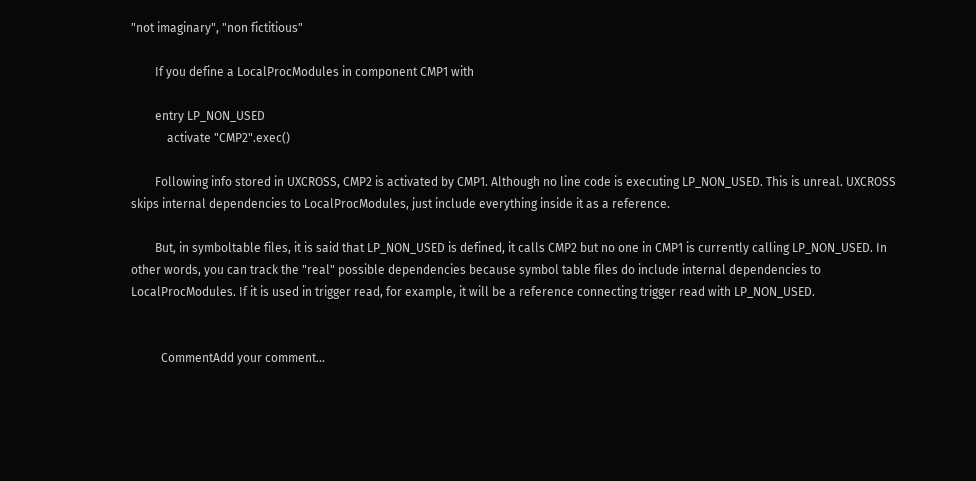"not imaginary", "non fictitious"

        If you define a LocalProcModules in component CMP1 with

        entry LP_NON_USED
            activate "CMP2".exec()

        Following info stored in UXCROSS, CMP2 is activated by CMP1. Although no line code is executing LP_NON_USED. This is unreal. UXCROSS skips internal dependencies to LocalProcModules, just include everything inside it as a reference.

        But, in symboltable files, it is said that LP_NON_USED is defined, it calls CMP2 but no one in CMP1 is currently calling LP_NON_USED. In other words, you can track the "real" possible dependencies because symbol table files do include internal dependencies to LocalProcModules. If it is used in trigger read, for example, it will be a reference connecting trigger read with LP_NON_USED.


          CommentAdd your comment...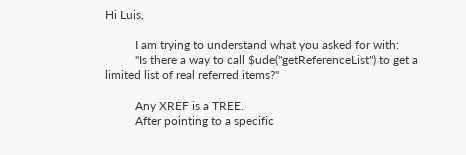Hi Luis,

          I am trying to understand what you asked for with:
          "Is there a way to call $ude("getReferenceList") to get a limited list of real referred items?"

          Any XREF is a TREE.
          After pointing to a specific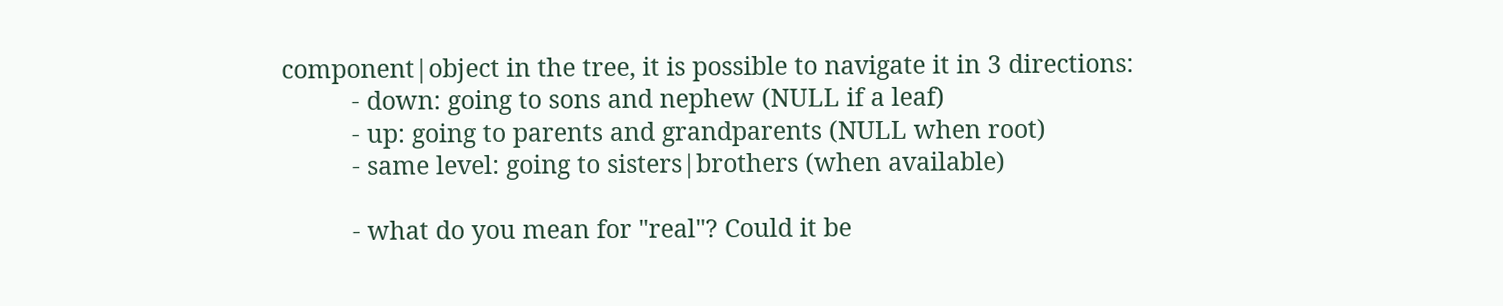component|object in the tree, it is possible to navigate it in 3 directions:
          - down: going to sons and nephew (NULL if a leaf)
          - up: going to parents and grandparents (NULL when root)
          - same level: going to sisters|brothers (when available)

          - what do you mean for "real"? Could it be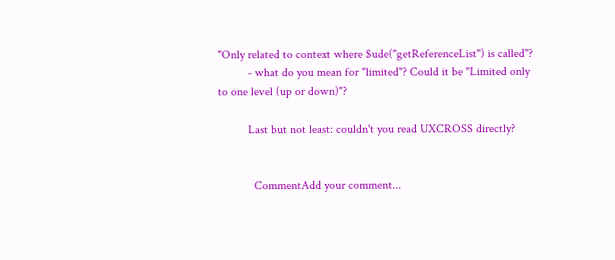"Only related to context where $ude("getReferenceList") is called"?
          - what do you mean for "limited"? Could it be "Limited only to one level (up or down)"?

          Last but not least: couldn't you read UXCROSS directly?


            CommentAdd your comment...